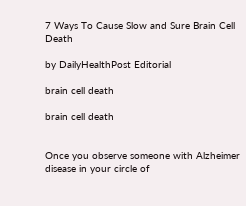7 Ways To Cause Slow and Sure Brain Cell Death

by DailyHealthPost Editorial

brain cell death

brain cell death


Once you observe someone with Alzheimer disease in your circle of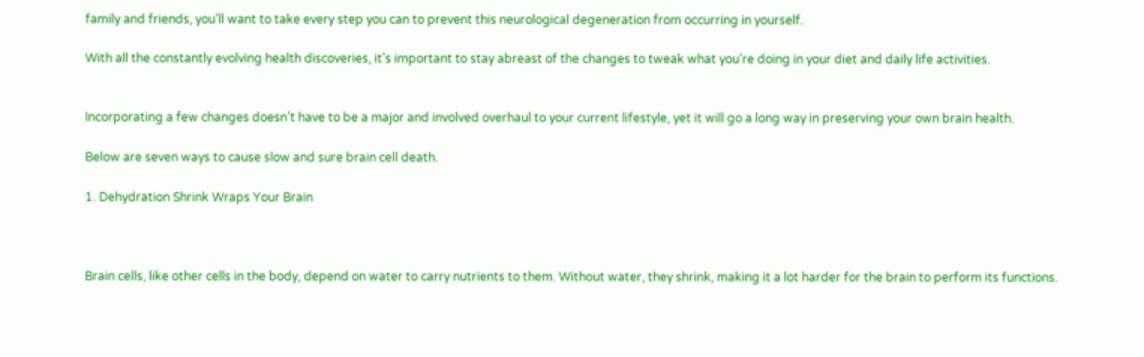family and friends, you’ll want to take every step you can to prevent this neurological degeneration from occurring in yourself.

With all the constantly evolving health discoveries, it’s important to stay abreast of the changes to tweak what you’re doing in your diet and daily life activities.


Incorporating a few changes doesn’t have to be a major and involved overhaul to your current lifestyle, yet it will go a long way in preserving your own brain health.

Below are seven ways to cause slow and sure brain cell death.

1. Dehydration Shrink Wraps Your Brain



Brain cells, like other cells in the body, depend on water to carry nutrients to them. Without water, they shrink, making it a lot harder for the brain to perform its functions.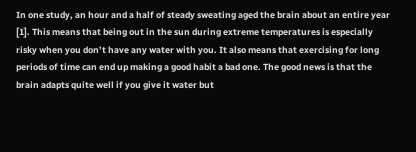In one study, an hour and a half of steady sweating aged the brain about an entire year [1]. This means that being out in the sun during extreme temperatures is especially risky when you don’t have any water with you. It also means that exercising for long periods of time can end up making a good habit a bad one. The good news is that the brain adapts quite well if you give it water but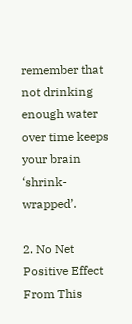remember that not drinking enough water over time keeps your brain ‘shrink-wrapped’.

2. No Net Positive Effect From This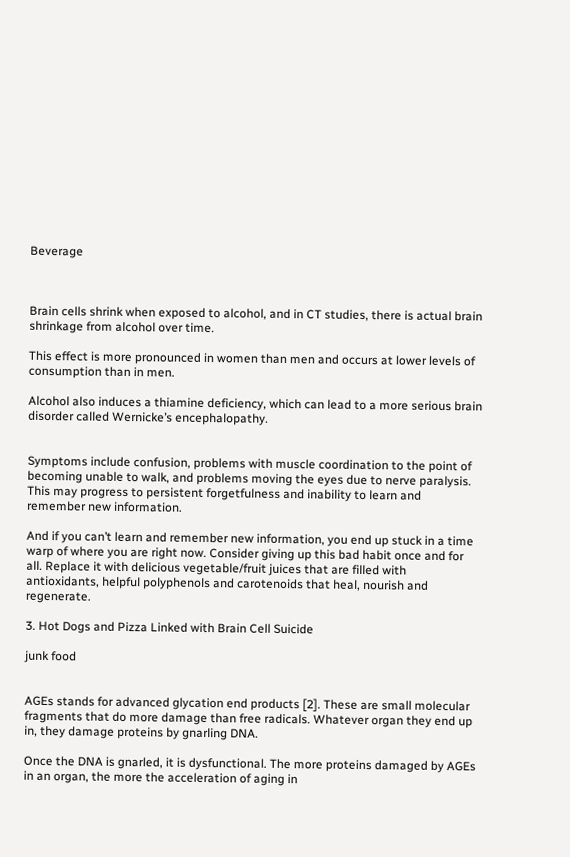Beverage



Brain cells shrink when exposed to alcohol, and in CT studies, there is actual brain shrinkage from alcohol over time.

This effect is more pronounced in women than men and occurs at lower levels of consumption than in men.

Alcohol also induces a thiamine deficiency, which can lead to a more serious brain disorder called Wernicke’s encephalopathy.


Symptoms include confusion, problems with muscle coordination to the point of becoming unable to walk, and problems moving the eyes due to nerve paralysis. This may progress to persistent forgetfulness and inability to learn and remember new information.

And if you can’t learn and remember new information, you end up stuck in a time warp of where you are right now. Consider giving up this bad habit once and for all. Replace it with delicious vegetable/fruit juices that are filled with antioxidants, helpful polyphenols and carotenoids that heal, nourish and regenerate.

3. Hot Dogs and Pizza Linked with Brain Cell Suicide

junk food


AGEs stands for advanced glycation end products [2]. These are small molecular fragments that do more damage than free radicals. Whatever organ they end up in, they damage proteins by gnarling DNA.

Once the DNA is gnarled, it is dysfunctional. The more proteins damaged by AGEs in an organ, the more the acceleration of aging in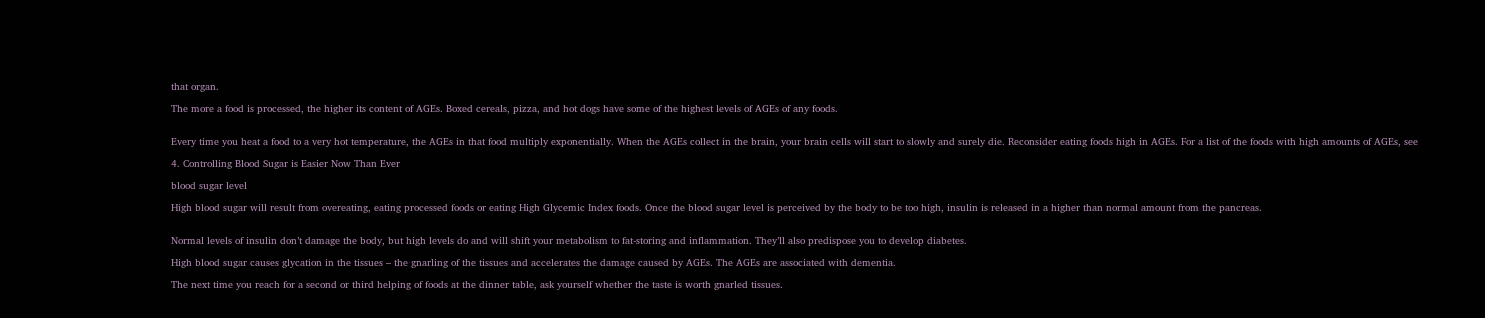that organ.

The more a food is processed, the higher its content of AGEs. Boxed cereals, pizza, and hot dogs have some of the highest levels of AGEs of any foods.


Every time you heat a food to a very hot temperature, the AGEs in that food multiply exponentially. When the AGEs collect in the brain, your brain cells will start to slowly and surely die. Reconsider eating foods high in AGEs. For a list of the foods with high amounts of AGEs, see

4. Controlling Blood Sugar is Easier Now Than Ever

blood sugar level

High blood sugar will result from overeating, eating processed foods or eating High Glycemic Index foods. Once the blood sugar level is perceived by the body to be too high, insulin is released in a higher than normal amount from the pancreas.


Normal levels of insulin don’t damage the body, but high levels do and will shift your metabolism to fat-storing and inflammation. They’ll also predispose you to develop diabetes.

High blood sugar causes glycation in the tissues – the gnarling of the tissues and accelerates the damage caused by AGEs. The AGEs are associated with dementia.

The next time you reach for a second or third helping of foods at the dinner table, ask yourself whether the taste is worth gnarled tissues.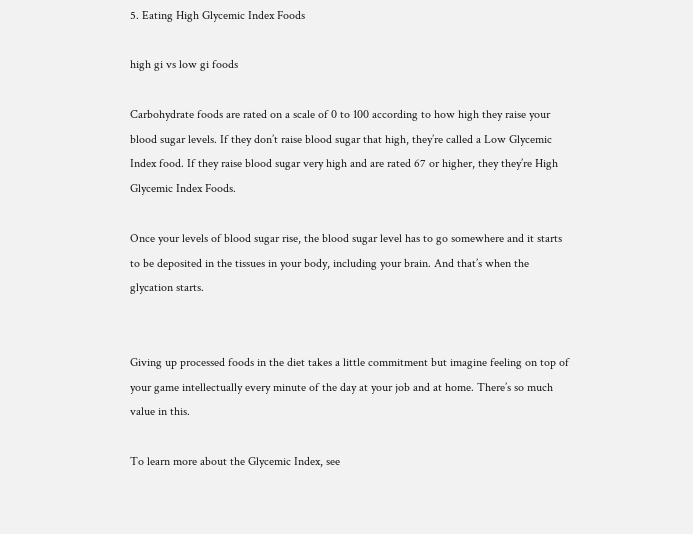5. Eating High Glycemic Index Foods

high gi vs low gi foods

Carbohydrate foods are rated on a scale of 0 to 100 according to how high they raise your blood sugar levels. If they don’t raise blood sugar that high, they’re called a Low Glycemic Index food. If they raise blood sugar very high and are rated 67 or higher, they they’re High Glycemic Index Foods.

Once your levels of blood sugar rise, the blood sugar level has to go somewhere and it starts to be deposited in the tissues in your body, including your brain. And that’s when the glycation starts.


Giving up processed foods in the diet takes a little commitment but imagine feeling on top of your game intellectually every minute of the day at your job and at home. There’s so much value in this.

To learn more about the Glycemic Index, see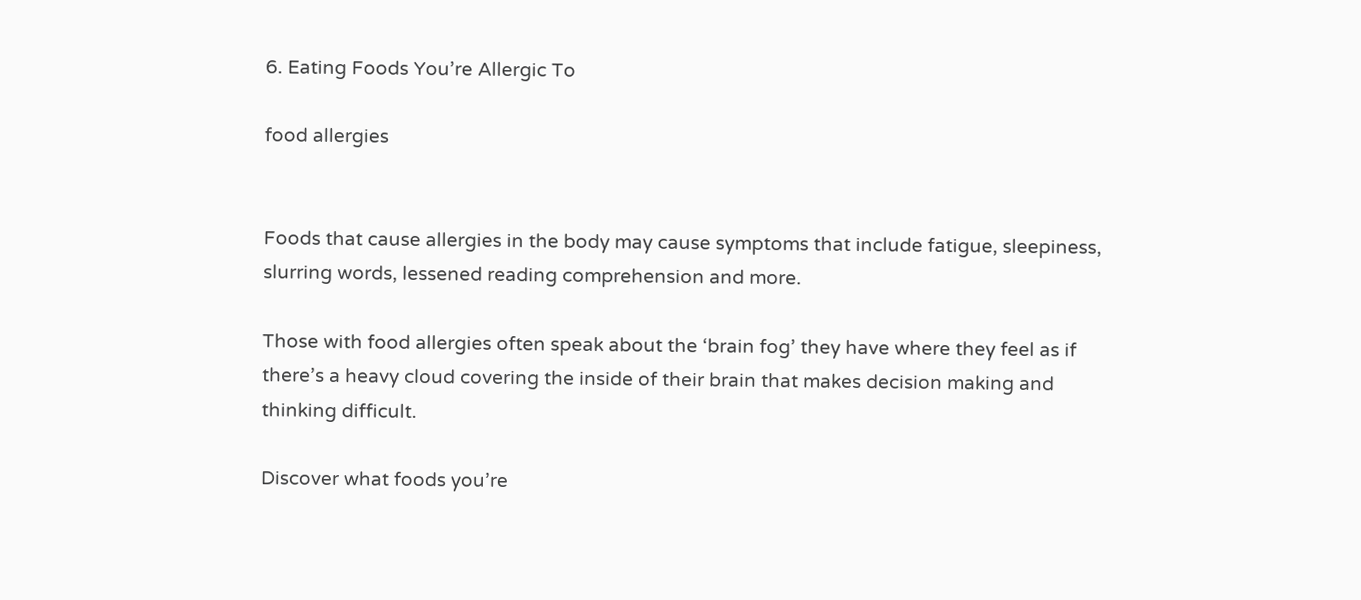6. Eating Foods You’re Allergic To

food allergies


Foods that cause allergies in the body may cause symptoms that include fatigue, sleepiness, slurring words, lessened reading comprehension and more.

Those with food allergies often speak about the ‘brain fog’ they have where they feel as if there’s a heavy cloud covering the inside of their brain that makes decision making and thinking difficult.

Discover what foods you’re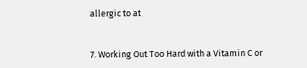allergic to at


7. Working Out Too Hard with a Vitamin C or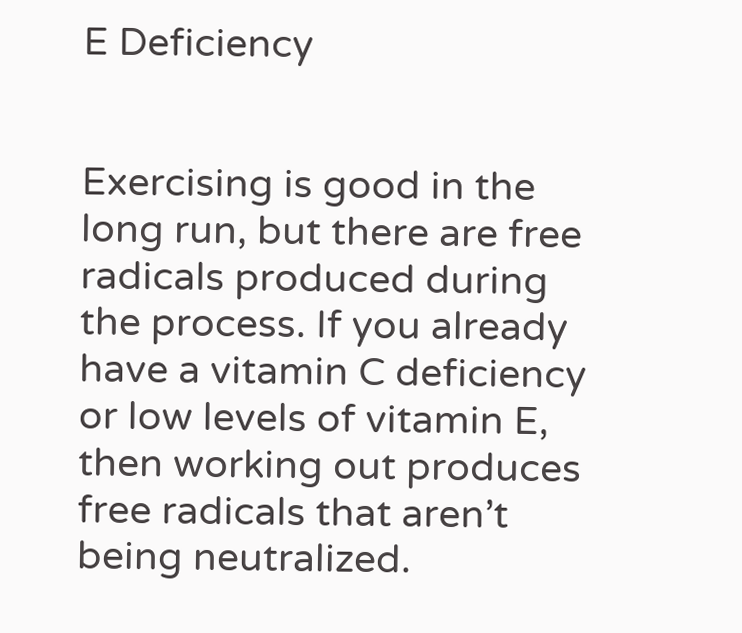E Deficiency


Exercising is good in the long run, but there are free radicals produced during the process. If you already have a vitamin C deficiency or low levels of vitamin E, then working out produces free radicals that aren’t being neutralized.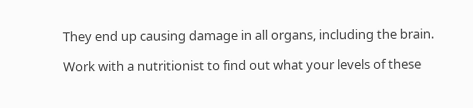They end up causing damage in all organs, including the brain.

Work with a nutritionist to find out what your levels of these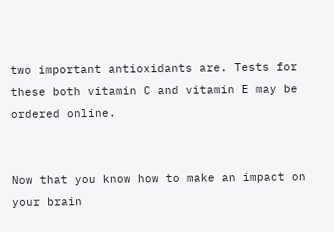two important antioxidants are. Tests for these both vitamin C and vitamin E may be ordered online.


Now that you know how to make an impact on your brain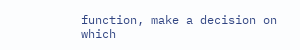function, make a decision on which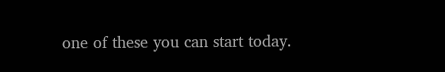one of these you can start today.